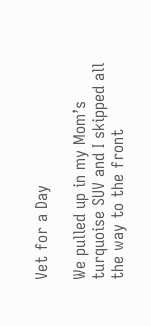Vet for a Day

We pulled up in my Mom’s turquoise SUV and I skipped all the way to the front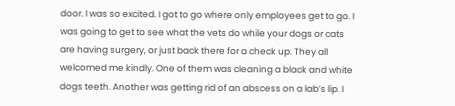door. I was so excited. I got to go where only employees get to go. I was going to get to see what the vets do while your dogs or cats are having surgery, or just back there for a check up. They all welcomed me kindly. One of them was cleaning a black and white dogs teeth. Another was getting rid of an abscess on a lab’s lip. I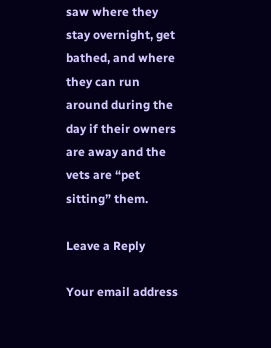saw where they stay overnight, get bathed, and where they can run around during the day if their owners are away and the vets are “pet sitting” them.

Leave a Reply

Your email address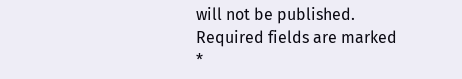will not be published. Required fields are marked *